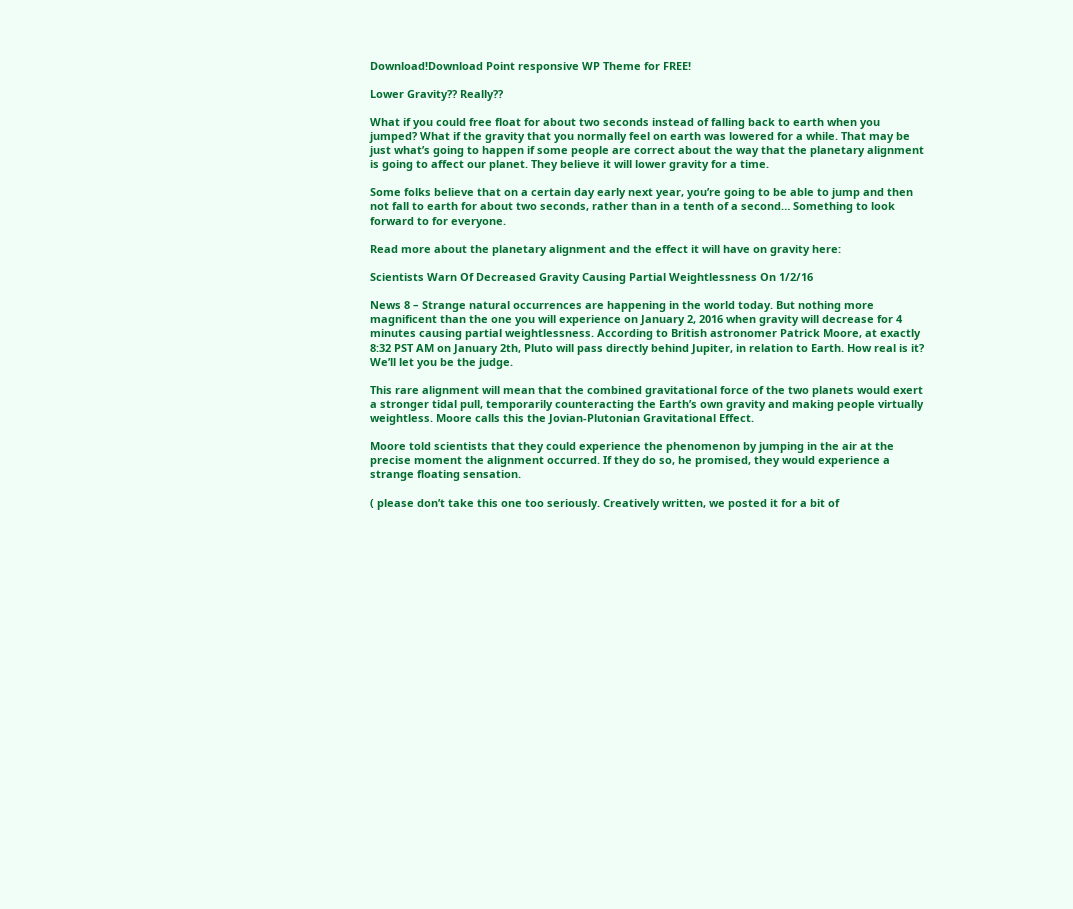Download!Download Point responsive WP Theme for FREE!

Lower Gravity?? Really??

What if you could free float for about two seconds instead of falling back to earth when you jumped? What if the gravity that you normally feel on earth was lowered for a while. That may be just what’s going to happen if some people are correct about the way that the planetary alignment is going to affect our planet. They believe it will lower gravity for a time.

Some folks believe that on a certain day early next year, you’re going to be able to jump and then not fall to earth for about two seconds, rather than in a tenth of a second… Something to look forward to for everyone.

Read more about the planetary alignment and the effect it will have on gravity here:

Scientists Warn Of Decreased Gravity Causing Partial Weightlessness On 1/2/16

News 8 – Strange natural occurrences are happening in the world today. But nothing more magnificent than the one you will experience on January 2, 2016 when gravity will decrease for 4 minutes causing partial weightlessness. According to British astronomer Patrick Moore, at exactly 8:32 PST AM on January 2th, Pluto will pass directly behind Jupiter, in relation to Earth. How real is it? We’ll let you be the judge.

This rare alignment will mean that the combined gravitational force of the two planets would exert a stronger tidal pull, temporarily counteracting the Earth’s own gravity and making people virtually weightless. Moore calls this the Jovian-Plutonian Gravitational Effect.

Moore told scientists that they could experience the phenomenon by jumping in the air at the precise moment the alignment occurred. If they do so, he promised, they would experience a strange floating sensation.

( please don’t take this one too seriously. Creatively written, we posted it for a bit of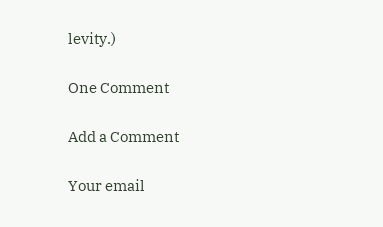levity.)

One Comment

Add a Comment

Your email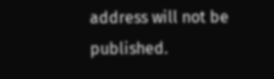address will not be published.